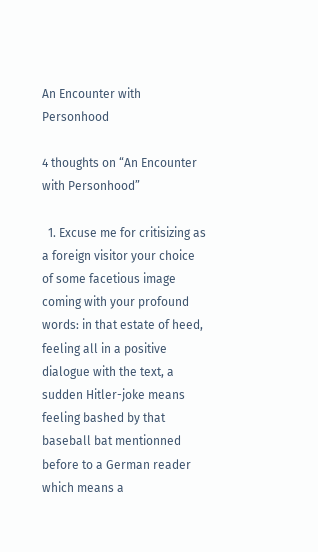An Encounter with Personhood

4 thoughts on “An Encounter with Personhood”

  1. Excuse me for critisizing as a foreign visitor your choice of some facetious image coming with your profound words: in that estate of heed, feeling all in a positive dialogue with the text, a sudden Hitler-joke means feeling bashed by that baseball bat mentionned before to a German reader which means a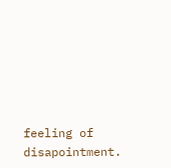feeling of disapointment.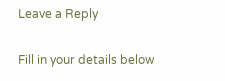Leave a Reply

Fill in your details below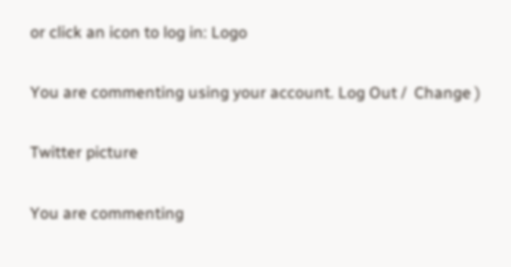or click an icon to log in: Logo

You are commenting using your account. Log Out /  Change )

Twitter picture

You are commenting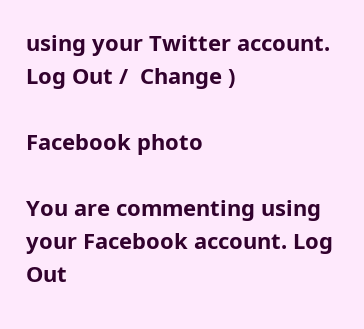using your Twitter account. Log Out /  Change )

Facebook photo

You are commenting using your Facebook account. Log Out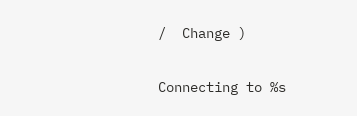/  Change )

Connecting to %s